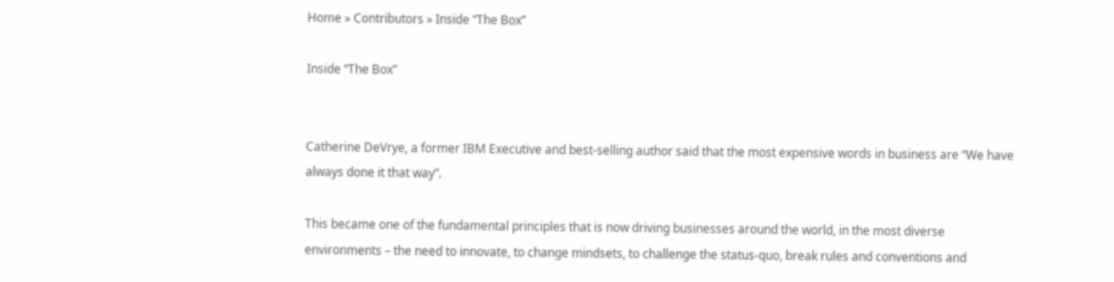Home » Contributors » Inside “The Box”

Inside “The Box”


Catherine DeVrye, a former IBM Executive and best-selling author said that the most expensive words in business are “We have always done it that way”.

This became one of the fundamental principles that is now driving businesses around the world, in the most diverse environments – the need to innovate, to change mindsets, to challenge the status-quo, break rules and conventions and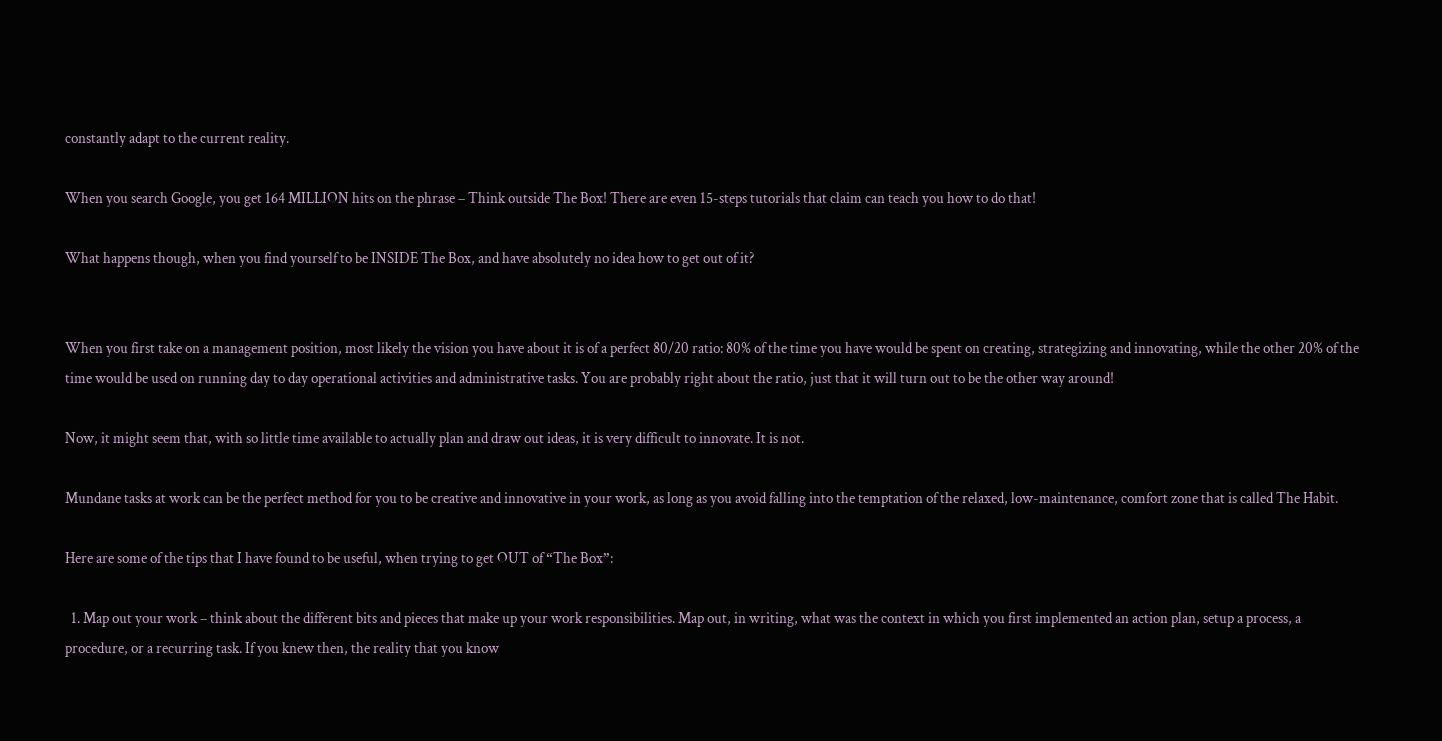constantly adapt to the current reality.

When you search Google, you get 164 MILLION hits on the phrase – Think outside The Box! There are even 15-steps tutorials that claim can teach you how to do that!

What happens though, when you find yourself to be INSIDE The Box, and have absolutely no idea how to get out of it?


When you first take on a management position, most likely the vision you have about it is of a perfect 80/20 ratio: 80% of the time you have would be spent on creating, strategizing and innovating, while the other 20% of the time would be used on running day to day operational activities and administrative tasks. You are probably right about the ratio, just that it will turn out to be the other way around!

Now, it might seem that, with so little time available to actually plan and draw out ideas, it is very difficult to innovate. It is not.

Mundane tasks at work can be the perfect method for you to be creative and innovative in your work, as long as you avoid falling into the temptation of the relaxed, low-maintenance, comfort zone that is called The Habit.

Here are some of the tips that I have found to be useful, when trying to get OUT of “The Box”:

  1. Map out your work – think about the different bits and pieces that make up your work responsibilities. Map out, in writing, what was the context in which you first implemented an action plan, setup a process, a procedure, or a recurring task. If you knew then, the reality that you know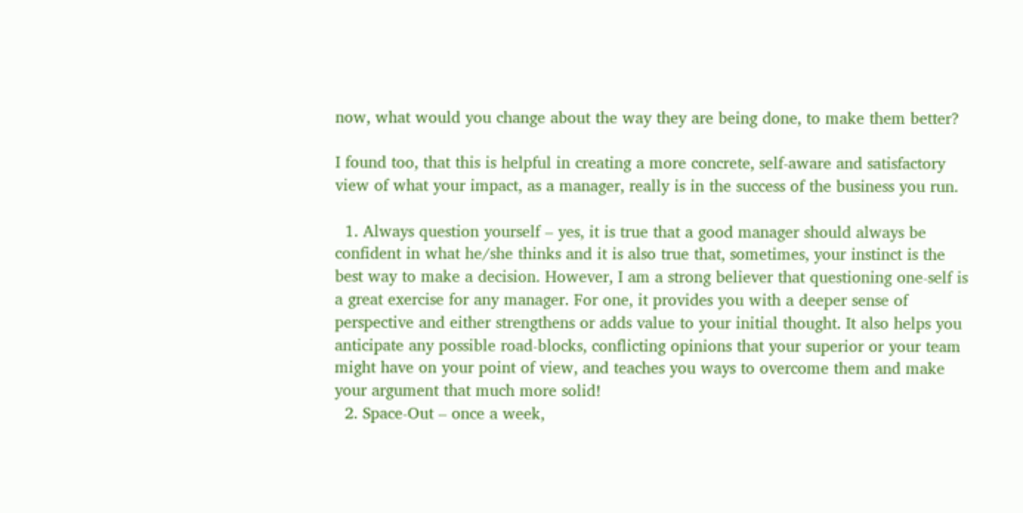now, what would you change about the way they are being done, to make them better?

I found too, that this is helpful in creating a more concrete, self-aware and satisfactory view of what your impact, as a manager, really is in the success of the business you run.

  1. Always question yourself – yes, it is true that a good manager should always be confident in what he/she thinks and it is also true that, sometimes, your instinct is the best way to make a decision. However, I am a strong believer that questioning one-self is a great exercise for any manager. For one, it provides you with a deeper sense of perspective and either strengthens or adds value to your initial thought. It also helps you anticipate any possible road-blocks, conflicting opinions that your superior or your team might have on your point of view, and teaches you ways to overcome them and make your argument that much more solid!
  2. Space-Out – once a week,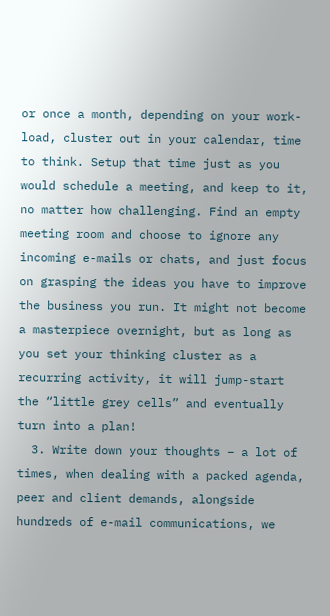or once a month, depending on your work-load, cluster out in your calendar, time to think. Setup that time just as you would schedule a meeting, and keep to it, no matter how challenging. Find an empty meeting room and choose to ignore any incoming e-mails or chats, and just focus on grasping the ideas you have to improve the business you run. It might not become a masterpiece overnight, but as long as you set your thinking cluster as a recurring activity, it will jump-start the “little grey cells” and eventually turn into a plan!
  3. Write down your thoughts – a lot of times, when dealing with a packed agenda, peer and client demands, alongside hundreds of e-mail communications, we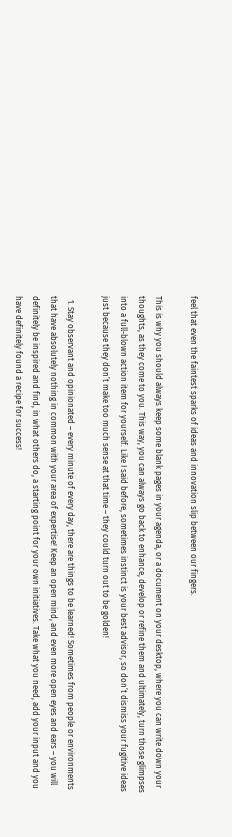feel that even the faintest sparks of ideas and innovation slip between our fingers.

This is why you should always keep some blank pages in your agenda, or a document on your desktop, where you can write down your thoughts, as they come to you. This way, you can always go back to enhance, develop or refine them and ultimately, turn those glimpses into a full-blown action item for yourself. Like I said before, sometimes instinct is your best advisor, so don’t dismiss your fugitive ideas just because they don’t make too much sense at that time – they could turn out to be golden!

  1. Stay observant and opinionated – every minute of every day, there are things to be learned! Sometimes from people or environments that have absolutely nothing in common with your area of expertise! Keep an open mind, and even more open eyes and ears – you will definitely be inspired and find, in what others do, a starting point for your own initiatives. Take what you need, add your input and you have definitely found a recipe for success!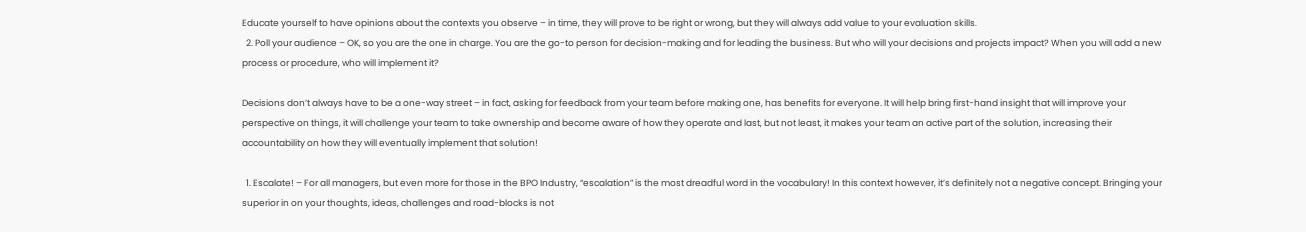Educate yourself to have opinions about the contexts you observe – in time, they will prove to be right or wrong, but they will always add value to your evaluation skills.
  2. Poll your audience – OK, so you are the one in charge. You are the go-to person for decision-making and for leading the business. But who will your decisions and projects impact? When you will add a new process or procedure, who will implement it?

Decisions don’t always have to be a one-way street – in fact, asking for feedback from your team before making one, has benefits for everyone. It will help bring first-hand insight that will improve your perspective on things, it will challenge your team to take ownership and become aware of how they operate and last, but not least, it makes your team an active part of the solution, increasing their accountability on how they will eventually implement that solution!

  1. Escalate! – For all managers, but even more for those in the BPO Industry, “escalation” is the most dreadful word in the vocabulary! In this context however, it’s definitely not a negative concept. Bringing your superior in on your thoughts, ideas, challenges and road-blocks is not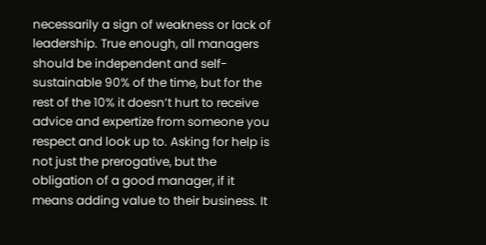necessarily a sign of weakness or lack of leadership. True enough, all managers should be independent and self-sustainable 90% of the time, but for the rest of the 10% it doesn’t hurt to receive advice and expertize from someone you respect and look up to. Asking for help is not just the prerogative, but the obligation of a good manager, if it means adding value to their business. It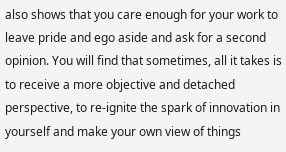also shows that you care enough for your work to leave pride and ego aside and ask for a second opinion. You will find that sometimes, all it takes is to receive a more objective and detached perspective, to re-ignite the spark of innovation in yourself and make your own view of things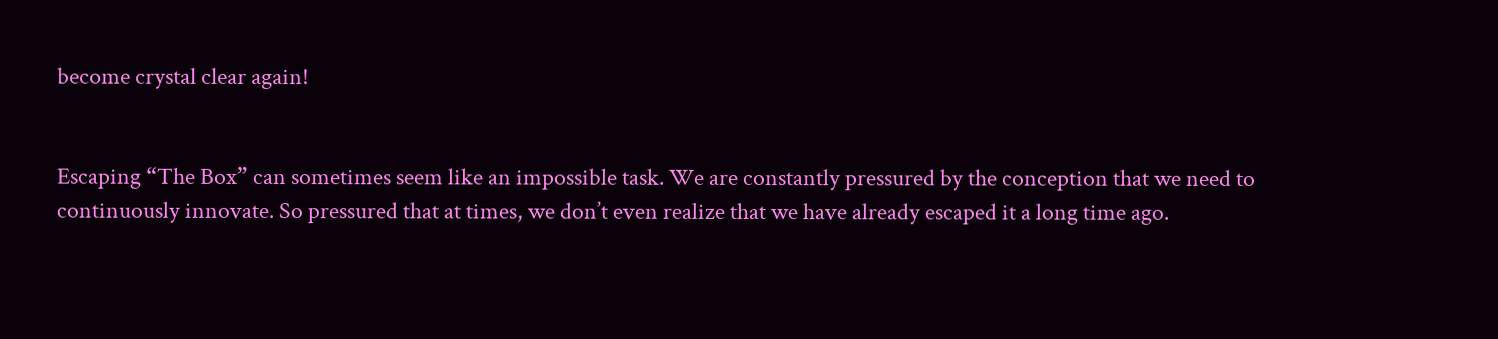become crystal clear again!


Escaping “The Box” can sometimes seem like an impossible task. We are constantly pressured by the conception that we need to continuously innovate. So pressured that at times, we don’t even realize that we have already escaped it a long time ago.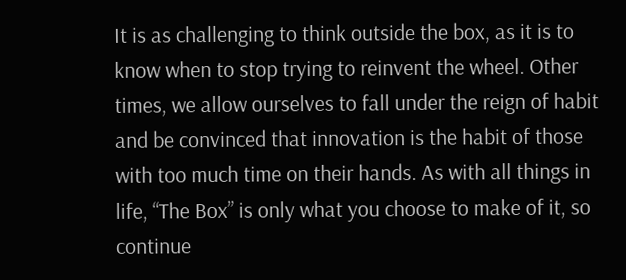It is as challenging to think outside the box, as it is to know when to stop trying to reinvent the wheel. Other times, we allow ourselves to fall under the reign of habit and be convinced that innovation is the habit of those with too much time on their hands. As with all things in life, “The Box” is only what you choose to make of it, so continue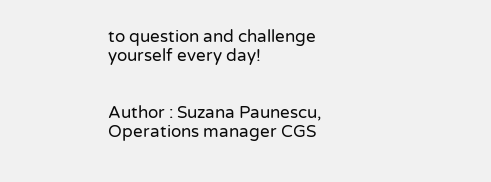to question and challenge yourself every day!


Author : Suzana Paunescu, Operations manager CGS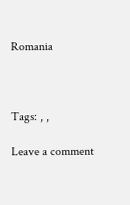Romania



Tags: , ,

Leave a comment